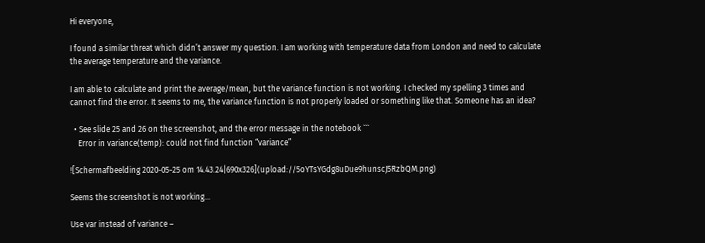Hi everyone,

I found a similar threat which didn’t answer my question. I am working with temperature data from London and need to calculate the average temperature and the variance.

I am able to calculate and print the average/mean, but the variance function is not working. I checked my spelling 3 times and cannot find the error. It seems to me, the variance function is not properly loaded or something like that. Someone has an idea?

  • See slide 25 and 26 on the screenshot, and the error message in the notebook ```
    Error in variance(temp): could not find function “variance”

![Schermafbeelding 2020-05-25 om 14.43.24|690x326](upload://5oYTsYGdg8uDue9hunscJ5RzbQM.png)

Seems the screenshot is not working…

Use var instead of variance –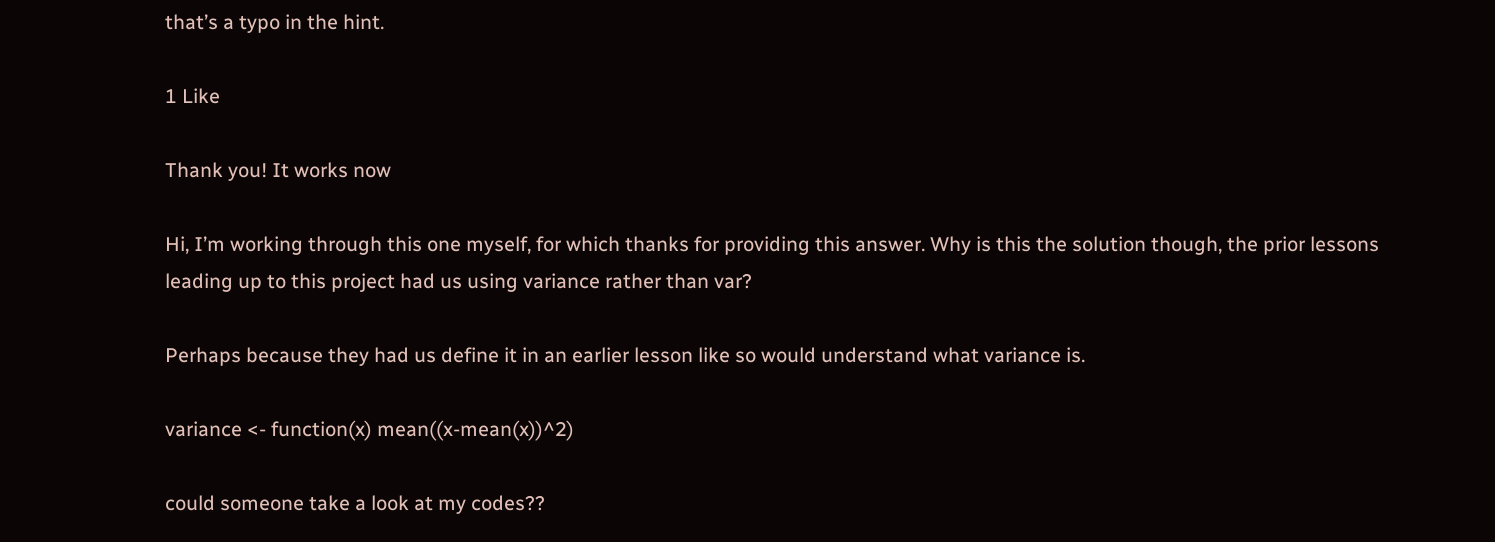that’s a typo in the hint.

1 Like

Thank you! It works now

Hi, I’m working through this one myself, for which thanks for providing this answer. Why is this the solution though, the prior lessons leading up to this project had us using variance rather than var?

Perhaps because they had us define it in an earlier lesson like so would understand what variance is.

variance <- function(x) mean((x-mean(x))^2)

could someone take a look at my codes??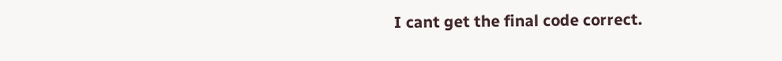I cant get the final code correct.